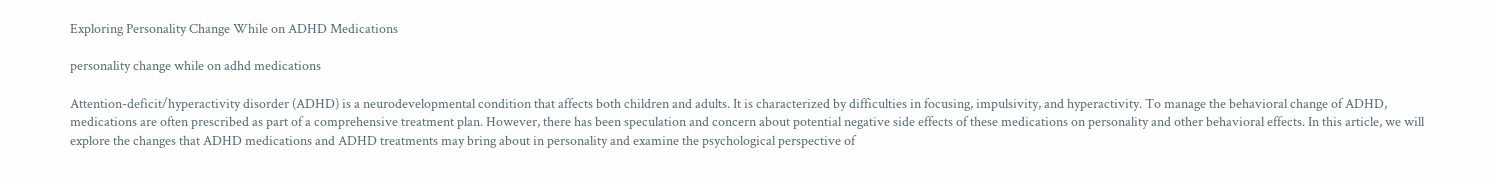Exploring Personality Change While on ADHD Medications

personality change while on adhd medications

Attention-deficit/hyperactivity disorder (ADHD) is a neurodevelopmental condition that affects both children and adults. It is characterized by difficulties in focusing, impulsivity, and hyperactivity. To manage the behavioral change of ADHD, medications are often prescribed as part of a comprehensive treatment plan. However, there has been speculation and concern about potential negative side effects of these medications on personality and other behavioral effects. In this article, we will explore the changes that ADHD medications and ADHD treatments may bring about in personality and examine the psychological perspective of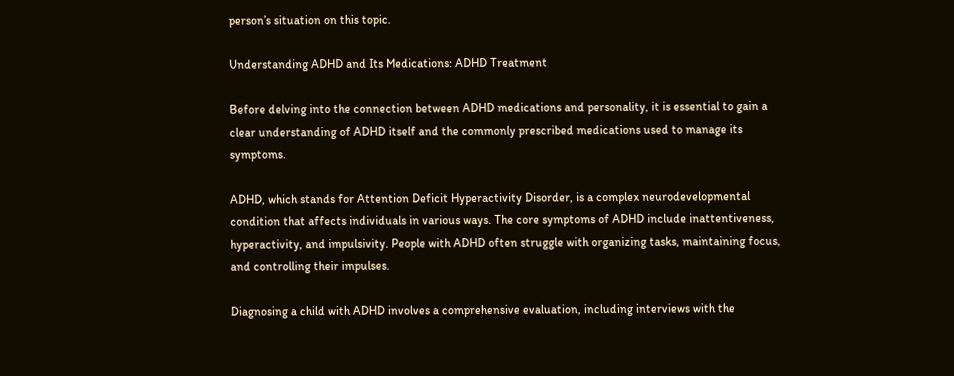person’s situation on this topic.

Understanding ADHD and Its Medications: ADHD Treatment

Before delving into the connection between ADHD medications and personality, it is essential to gain a clear understanding of ADHD itself and the commonly prescribed medications used to manage its symptoms.

ADHD, which stands for Attention Deficit Hyperactivity Disorder, is a complex neurodevelopmental condition that affects individuals in various ways. The core symptoms of ADHD include inattentiveness, hyperactivity, and impulsivity. People with ADHD often struggle with organizing tasks, maintaining focus, and controlling their impulses.

Diagnosing a child with ADHD involves a comprehensive evaluation, including interviews with the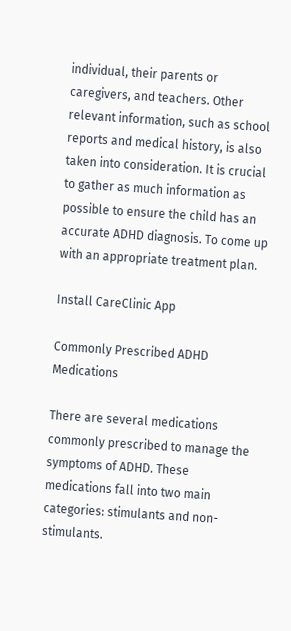individual, their parents or caregivers, and teachers. Other relevant information, such as school reports and medical history, is also taken into consideration. It is crucial to gather as much information as possible to ensure the child has an accurate ADHD diagnosis. To come up with an appropriate treatment plan.

Install CareClinic App

Commonly Prescribed ADHD Medications

There are several medications commonly prescribed to manage the symptoms of ADHD. These medications fall into two main categories: stimulants and non-stimulants.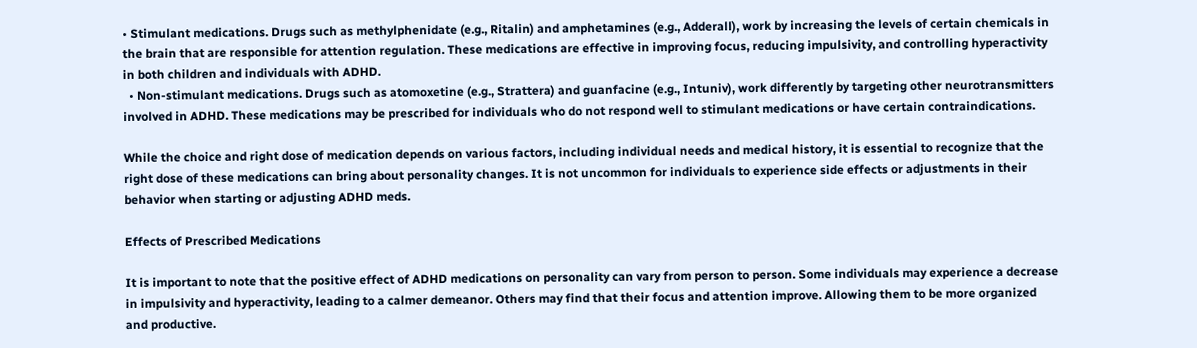• Stimulant medications. Drugs such as methylphenidate (e.g., Ritalin) and amphetamines (e.g., Adderall), work by increasing the levels of certain chemicals in the brain that are responsible for attention regulation. These medications are effective in improving focus, reducing impulsivity, and controlling hyperactivity in both children and individuals with ADHD.
  • Non-stimulant medications. Drugs such as atomoxetine (e.g., Strattera) and guanfacine (e.g., Intuniv), work differently by targeting other neurotransmitters involved in ADHD. These medications may be prescribed for individuals who do not respond well to stimulant medications or have certain contraindications.

While the choice and right dose of medication depends on various factors, including individual needs and medical history, it is essential to recognize that the right dose of these medications can bring about personality changes. It is not uncommon for individuals to experience side effects or adjustments in their behavior when starting or adjusting ADHD meds.

Effects of Prescribed Medications

It is important to note that the positive effect of ADHD medications on personality can vary from person to person. Some individuals may experience a decrease in impulsivity and hyperactivity, leading to a calmer demeanor. Others may find that their focus and attention improve. Allowing them to be more organized and productive.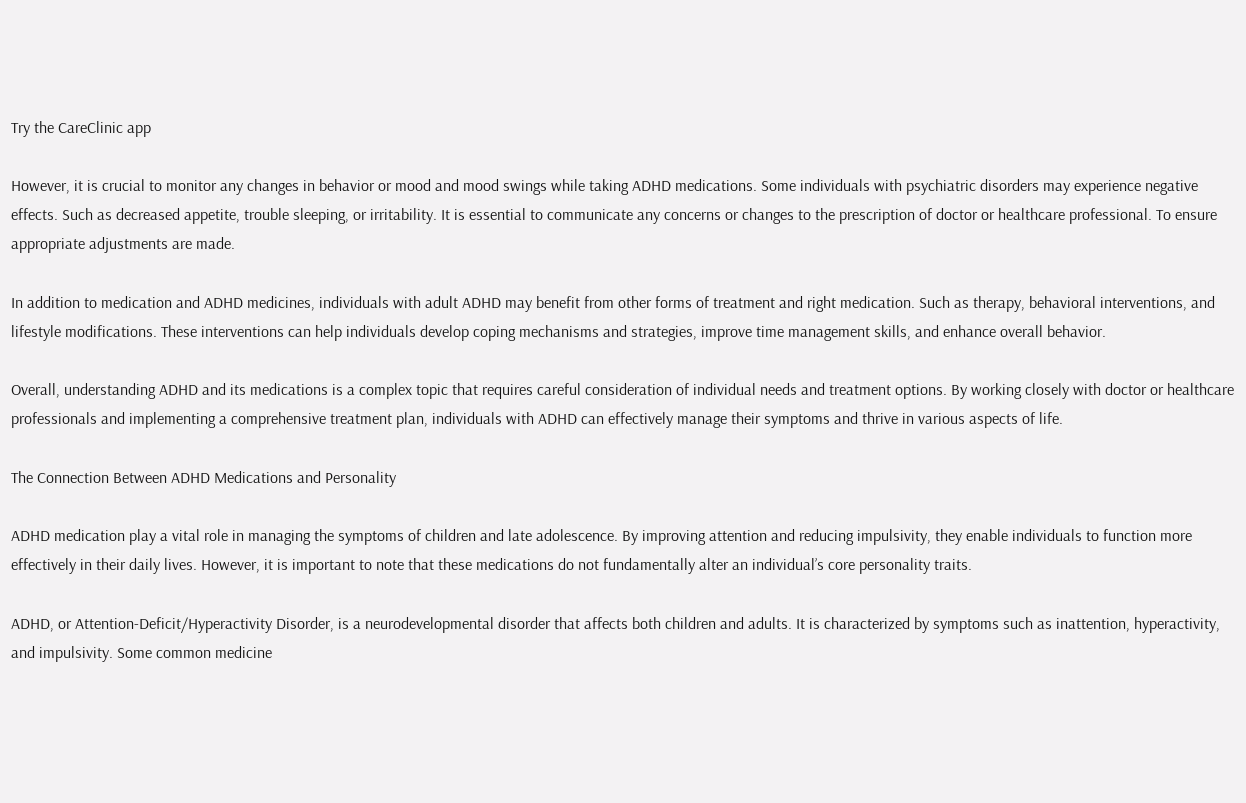Try the CareClinic app

However, it is crucial to monitor any changes in behavior or mood and mood swings while taking ADHD medications. Some individuals with psychiatric disorders may experience negative effects. Such as decreased appetite, trouble sleeping, or irritability. It is essential to communicate any concerns or changes to the prescription of doctor or healthcare professional. To ensure appropriate adjustments are made.

In addition to medication and ADHD medicines, individuals with adult ADHD may benefit from other forms of treatment and right medication. Such as therapy, behavioral interventions, and lifestyle modifications. These interventions can help individuals develop coping mechanisms and strategies, improve time management skills, and enhance overall behavior.

Overall, understanding ADHD and its medications is a complex topic that requires careful consideration of individual needs and treatment options. By working closely with doctor or healthcare professionals and implementing a comprehensive treatment plan, individuals with ADHD can effectively manage their symptoms and thrive in various aspects of life.

The Connection Between ADHD Medications and Personality

ADHD medication play a vital role in managing the symptoms of children and late adolescence. By improving attention and reducing impulsivity, they enable individuals to function more effectively in their daily lives. However, it is important to note that these medications do not fundamentally alter an individual’s core personality traits.

ADHD, or Attention-Deficit/Hyperactivity Disorder, is a neurodevelopmental disorder that affects both children and adults. It is characterized by symptoms such as inattention, hyperactivity, and impulsivity. Some common medicine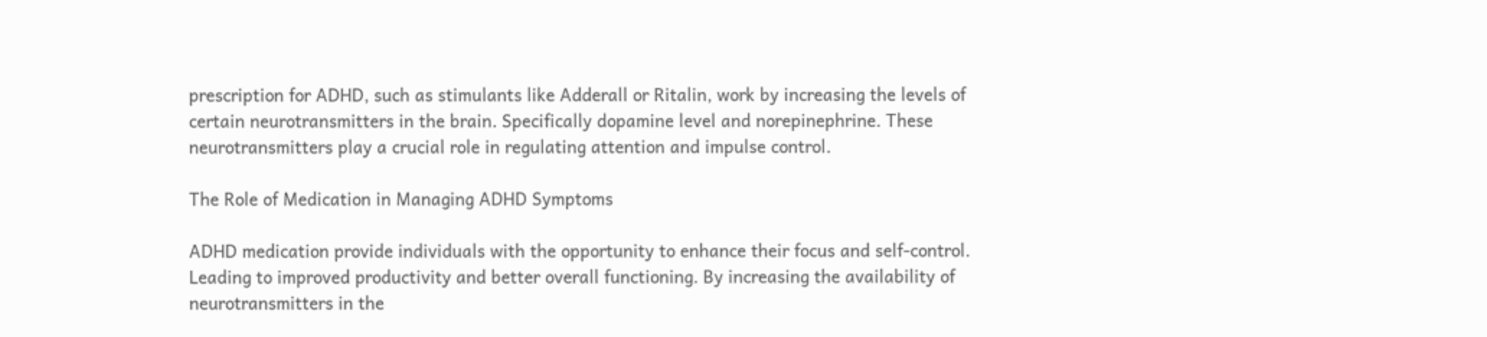prescription for ADHD, such as stimulants like Adderall or Ritalin, work by increasing the levels of certain neurotransmitters in the brain. Specifically dopamine level and norepinephrine. These neurotransmitters play a crucial role in regulating attention and impulse control.

The Role of Medication in Managing ADHD Symptoms

ADHD medication provide individuals with the opportunity to enhance their focus and self-control. Leading to improved productivity and better overall functioning. By increasing the availability of neurotransmitters in the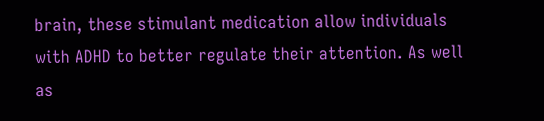brain, these stimulant medication allow individuals with ADHD to better regulate their attention. As well as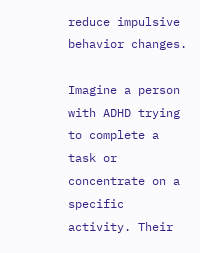reduce impulsive behavior changes.

Imagine a person with ADHD trying to complete a task or concentrate on a specific activity. Their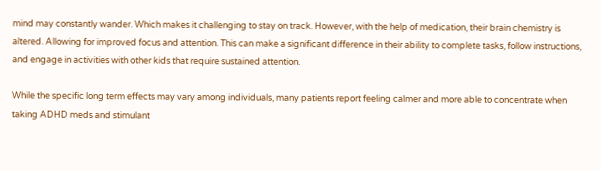mind may constantly wander. Which makes it challenging to stay on track. However, with the help of medication, their brain chemistry is altered. Allowing for improved focus and attention. This can make a significant difference in their ability to complete tasks, follow instructions, and engage in activities with other kids that require sustained attention.

While the specific long term effects may vary among individuals, many patients report feeling calmer and more able to concentrate when taking ADHD meds and stimulant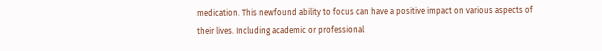medication. This newfound ability to focus can have a positive impact on various aspects of their lives. Including academic or professional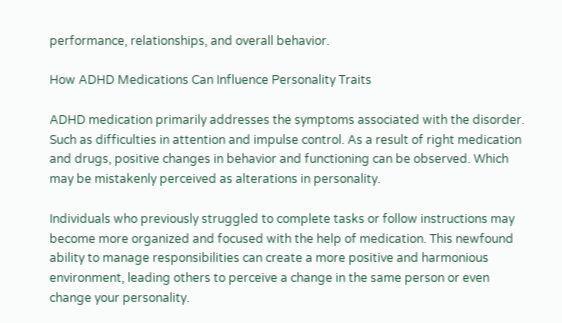performance, relationships, and overall behavior.

How ADHD Medications Can Influence Personality Traits

ADHD medication primarily addresses the symptoms associated with the disorder. Such as difficulties in attention and impulse control. As a result of right medication and drugs, positive changes in behavior and functioning can be observed. Which may be mistakenly perceived as alterations in personality.

Individuals who previously struggled to complete tasks or follow instructions may become more organized and focused with the help of medication. This newfound ability to manage responsibilities can create a more positive and harmonious environment, leading others to perceive a change in the same person or even change your personality.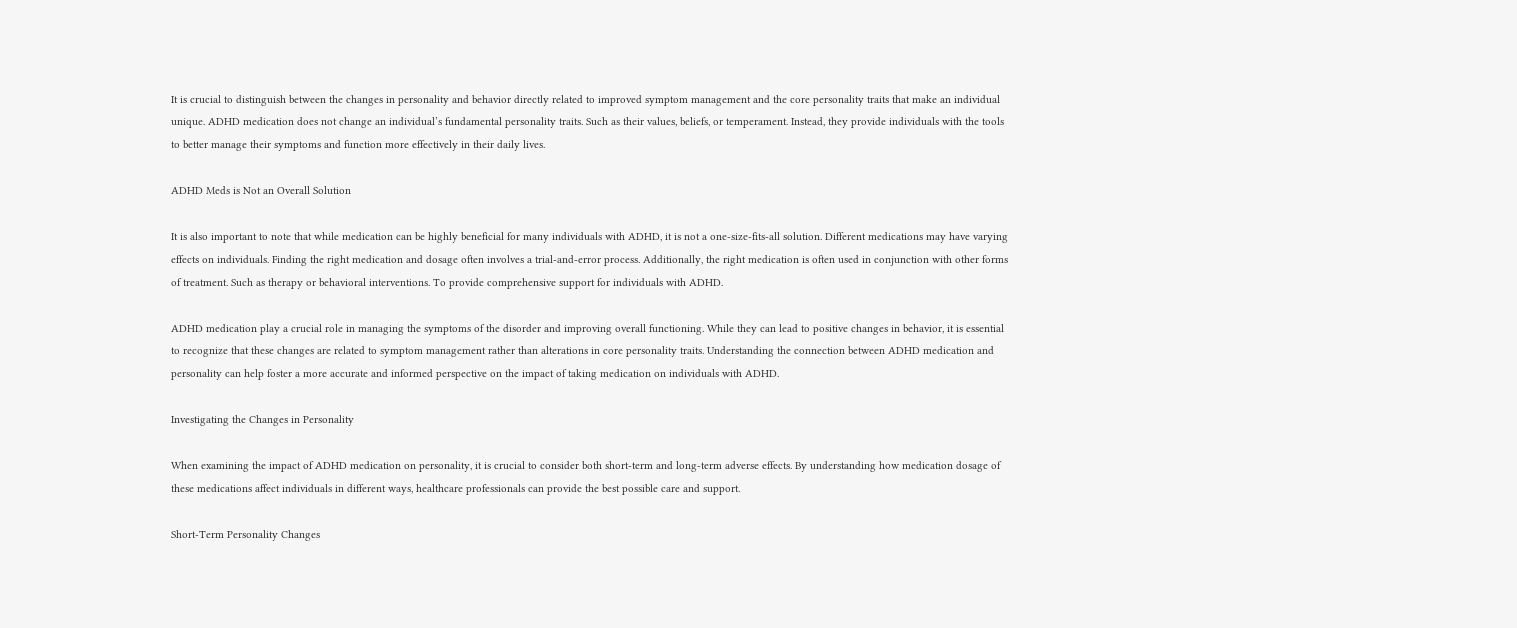It is crucial to distinguish between the changes in personality and behavior directly related to improved symptom management and the core personality traits that make an individual unique. ADHD medication does not change an individual’s fundamental personality traits. Such as their values, beliefs, or temperament. Instead, they provide individuals with the tools to better manage their symptoms and function more effectively in their daily lives.

ADHD Meds is Not an Overall Solution

It is also important to note that while medication can be highly beneficial for many individuals with ADHD, it is not a one-size-fits-all solution. Different medications may have varying effects on individuals. Finding the right medication and dosage often involves a trial-and-error process. Additionally, the right medication is often used in conjunction with other forms of treatment. Such as therapy or behavioral interventions. To provide comprehensive support for individuals with ADHD.

ADHD medication play a crucial role in managing the symptoms of the disorder and improving overall functioning. While they can lead to positive changes in behavior, it is essential to recognize that these changes are related to symptom management rather than alterations in core personality traits. Understanding the connection between ADHD medication and personality can help foster a more accurate and informed perspective on the impact of taking medication on individuals with ADHD.

Investigating the Changes in Personality

When examining the impact of ADHD medication on personality, it is crucial to consider both short-term and long-term adverse effects. By understanding how medication dosage of these medications affect individuals in different ways, healthcare professionals can provide the best possible care and support.

Short-Term Personality Changes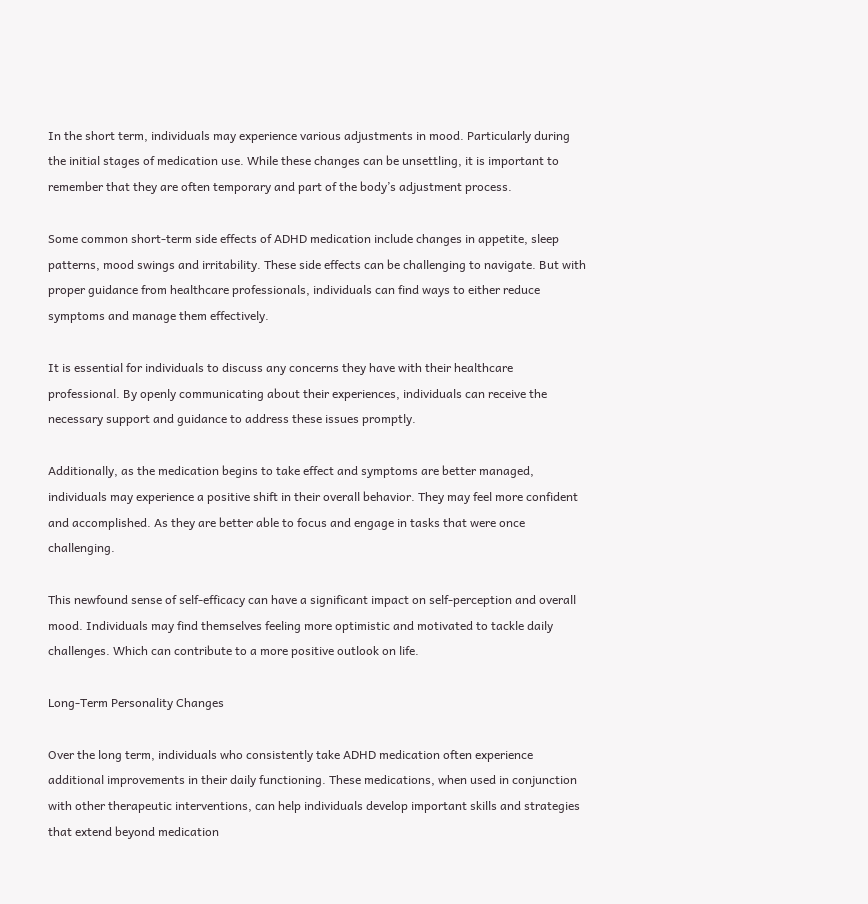In the short term, individuals may experience various adjustments in mood. Particularly during the initial stages of medication use. While these changes can be unsettling, it is important to remember that they are often temporary and part of the body’s adjustment process.

Some common short-term side effects of ADHD medication include changes in appetite, sleep patterns, mood swings and irritability. These side effects can be challenging to navigate. But with proper guidance from healthcare professionals, individuals can find ways to either reduce symptoms and manage them effectively.

It is essential for individuals to discuss any concerns they have with their healthcare professional. By openly communicating about their experiences, individuals can receive the necessary support and guidance to address these issues promptly.

Additionally, as the medication begins to take effect and symptoms are better managed, individuals may experience a positive shift in their overall behavior. They may feel more confident and accomplished. As they are better able to focus and engage in tasks that were once challenging.

This newfound sense of self-efficacy can have a significant impact on self-perception and overall mood. Individuals may find themselves feeling more optimistic and motivated to tackle daily challenges. Which can contribute to a more positive outlook on life.

Long-Term Personality Changes

Over the long term, individuals who consistently take ADHD medication often experience additional improvements in their daily functioning. These medications, when used in conjunction with other therapeutic interventions, can help individuals develop important skills and strategies that extend beyond medication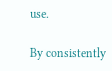use.

By consistently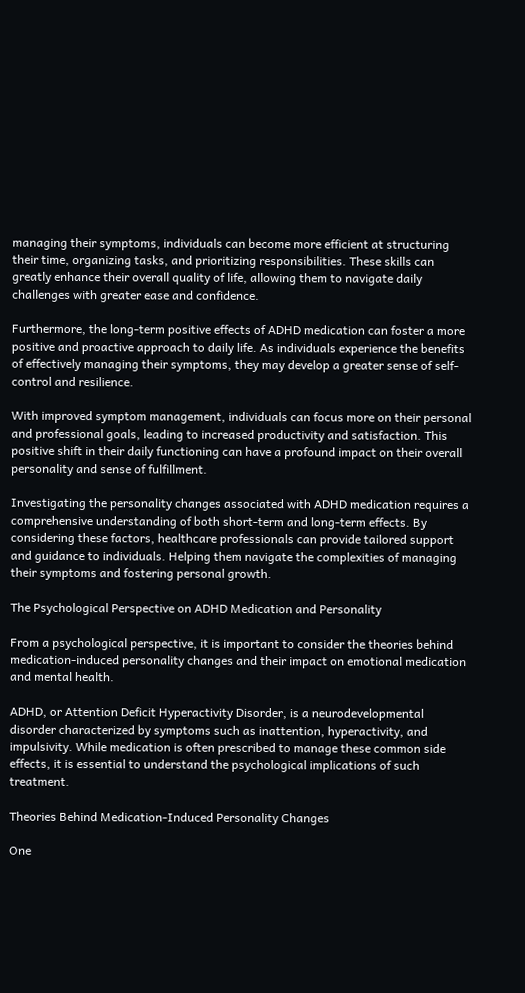managing their symptoms, individuals can become more efficient at structuring their time, organizing tasks, and prioritizing responsibilities. These skills can greatly enhance their overall quality of life, allowing them to navigate daily challenges with greater ease and confidence.

Furthermore, the long-term positive effects of ADHD medication can foster a more positive and proactive approach to daily life. As individuals experience the benefits of effectively managing their symptoms, they may develop a greater sense of self-control and resilience.

With improved symptom management, individuals can focus more on their personal and professional goals, leading to increased productivity and satisfaction. This positive shift in their daily functioning can have a profound impact on their overall personality and sense of fulfillment.

Investigating the personality changes associated with ADHD medication requires a comprehensive understanding of both short-term and long-term effects. By considering these factors, healthcare professionals can provide tailored support and guidance to individuals. Helping them navigate the complexities of managing their symptoms and fostering personal growth.

The Psychological Perspective on ADHD Medication and Personality

From a psychological perspective, it is important to consider the theories behind medication-induced personality changes and their impact on emotional medication and mental health.

ADHD, or Attention Deficit Hyperactivity Disorder, is a neurodevelopmental disorder characterized by symptoms such as inattention, hyperactivity, and impulsivity. While medication is often prescribed to manage these common side effects, it is essential to understand the psychological implications of such treatment.

Theories Behind Medication-Induced Personality Changes

One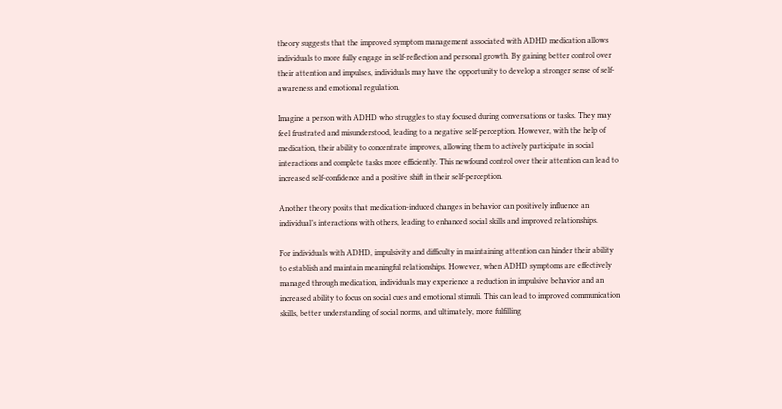theory suggests that the improved symptom management associated with ADHD medication allows individuals to more fully engage in self-reflection and personal growth. By gaining better control over their attention and impulses, individuals may have the opportunity to develop a stronger sense of self-awareness and emotional regulation.

Imagine a person with ADHD who struggles to stay focused during conversations or tasks. They may feel frustrated and misunderstood, leading to a negative self-perception. However, with the help of medication, their ability to concentrate improves, allowing them to actively participate in social interactions and complete tasks more efficiently. This newfound control over their attention can lead to increased self-confidence and a positive shift in their self-perception.

Another theory posits that medication-induced changes in behavior can positively influence an individual’s interactions with others, leading to enhanced social skills and improved relationships.

For individuals with ADHD, impulsivity and difficulty in maintaining attention can hinder their ability to establish and maintain meaningful relationships. However, when ADHD symptoms are effectively managed through medication, individuals may experience a reduction in impulsive behavior and an increased ability to focus on social cues and emotional stimuli. This can lead to improved communication skills, better understanding of social norms, and ultimately, more fulfilling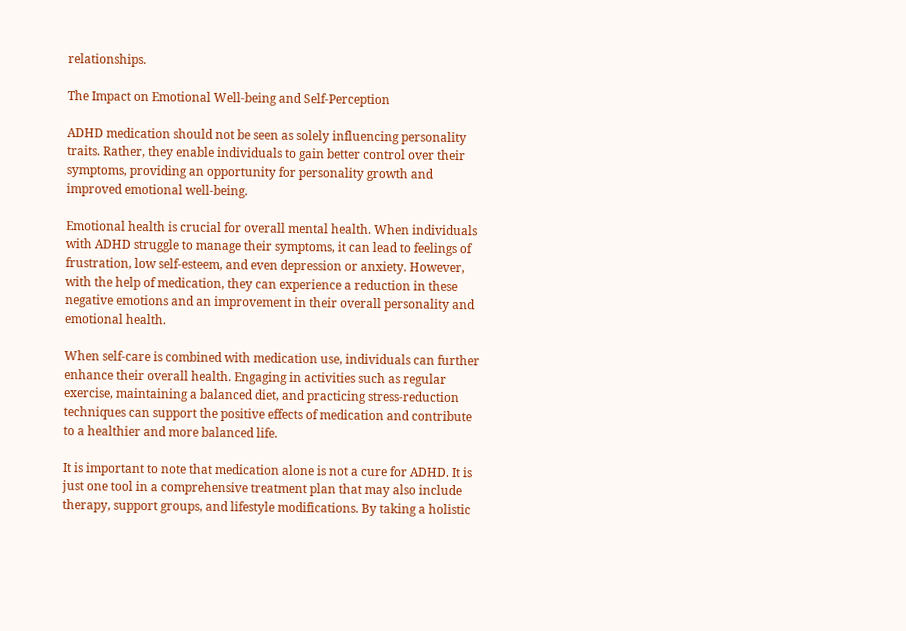relationships.

The Impact on Emotional Well-being and Self-Perception

ADHD medication should not be seen as solely influencing personality traits. Rather, they enable individuals to gain better control over their symptoms, providing an opportunity for personality growth and improved emotional well-being.

Emotional health is crucial for overall mental health. When individuals with ADHD struggle to manage their symptoms, it can lead to feelings of frustration, low self-esteem, and even depression or anxiety. However, with the help of medication, they can experience a reduction in these negative emotions and an improvement in their overall personality and emotional health.

When self-care is combined with medication use, individuals can further enhance their overall health. Engaging in activities such as regular exercise, maintaining a balanced diet, and practicing stress-reduction techniques can support the positive effects of medication and contribute to a healthier and more balanced life.

It is important to note that medication alone is not a cure for ADHD. It is just one tool in a comprehensive treatment plan that may also include therapy, support groups, and lifestyle modifications. By taking a holistic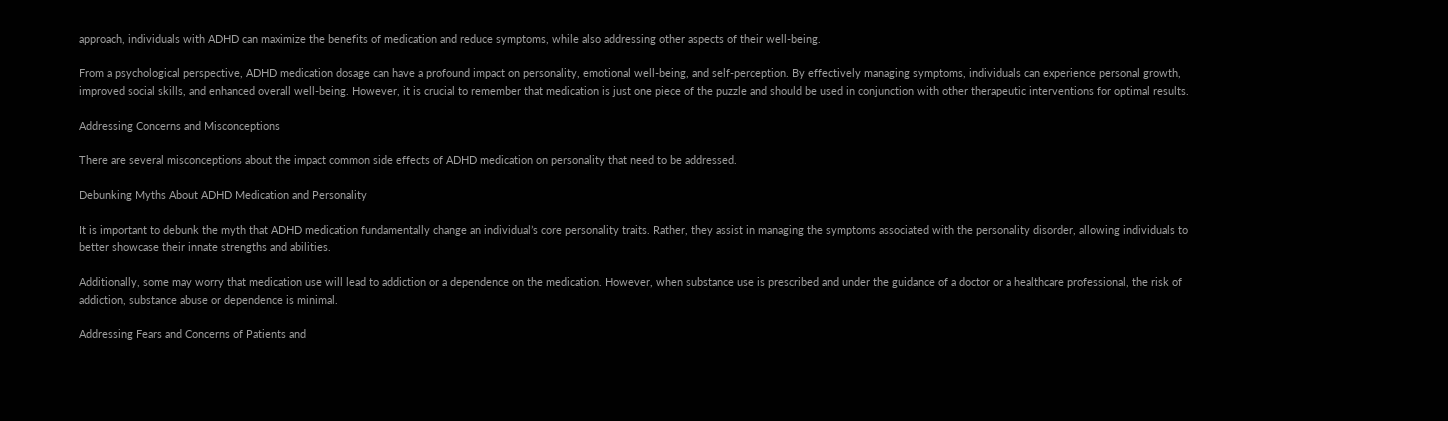approach, individuals with ADHD can maximize the benefits of medication and reduce symptoms, while also addressing other aspects of their well-being.

From a psychological perspective, ADHD medication dosage can have a profound impact on personality, emotional well-being, and self-perception. By effectively managing symptoms, individuals can experience personal growth, improved social skills, and enhanced overall well-being. However, it is crucial to remember that medication is just one piece of the puzzle and should be used in conjunction with other therapeutic interventions for optimal results.

Addressing Concerns and Misconceptions

There are several misconceptions about the impact common side effects of ADHD medication on personality that need to be addressed.

Debunking Myths About ADHD Medication and Personality

It is important to debunk the myth that ADHD medication fundamentally change an individual’s core personality traits. Rather, they assist in managing the symptoms associated with the personality disorder, allowing individuals to better showcase their innate strengths and abilities.

Additionally, some may worry that medication use will lead to addiction or a dependence on the medication. However, when substance use is prescribed and under the guidance of a doctor or a healthcare professional, the risk of addiction, substance abuse or dependence is minimal.

Addressing Fears and Concerns of Patients and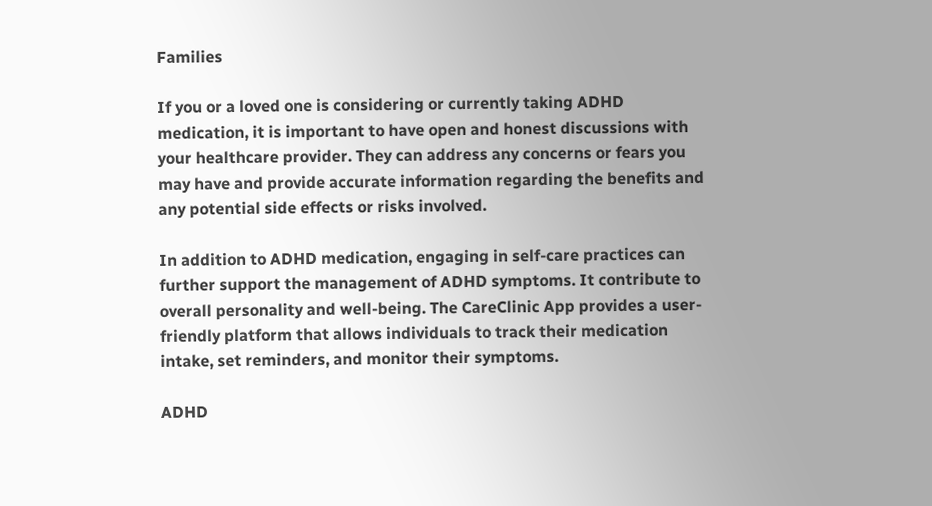Families

If you or a loved one is considering or currently taking ADHD medication, it is important to have open and honest discussions with your healthcare provider. They can address any concerns or fears you may have and provide accurate information regarding the benefits and any potential side effects or risks involved.

In addition to ADHD medication, engaging in self-care practices can further support the management of ADHD symptoms. It contribute to overall personality and well-being. The CareClinic App provides a user-friendly platform that allows individuals to track their medication intake, set reminders, and monitor their symptoms.

ADHD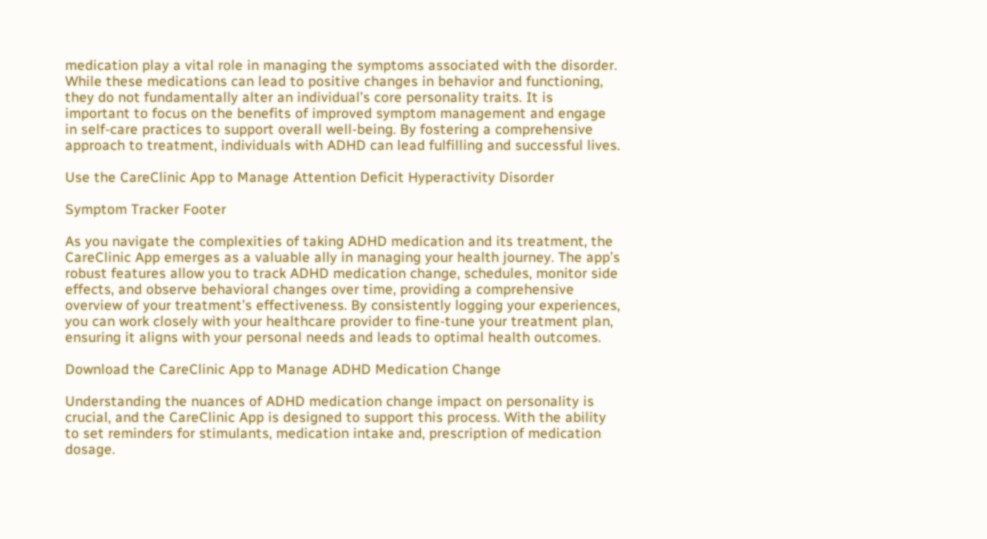medication play a vital role in managing the symptoms associated with the disorder. While these medications can lead to positive changes in behavior and functioning, they do not fundamentally alter an individual’s core personality traits. It is important to focus on the benefits of improved symptom management and engage in self-care practices to support overall well-being. By fostering a comprehensive approach to treatment, individuals with ADHD can lead fulfilling and successful lives.

Use the CareClinic App to Manage Attention Deficit Hyperactivity Disorder

Symptom Tracker Footer

As you navigate the complexities of taking ADHD medication and its treatment, the CareClinic App emerges as a valuable ally in managing your health journey. The app’s robust features allow you to track ADHD medication change, schedules, monitor side effects, and observe behavioral changes over time, providing a comprehensive overview of your treatment’s effectiveness. By consistently logging your experiences, you can work closely with your healthcare provider to fine-tune your treatment plan, ensuring it aligns with your personal needs and leads to optimal health outcomes.

Download the CareClinic App to Manage ADHD Medication Change

Understanding the nuances of ADHD medication change impact on personality is crucial, and the CareClinic App is designed to support this process. With the ability to set reminders for stimulants, medication intake and, prescription of medication dosage.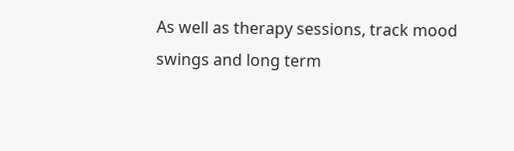As well as therapy sessions, track mood swings and long term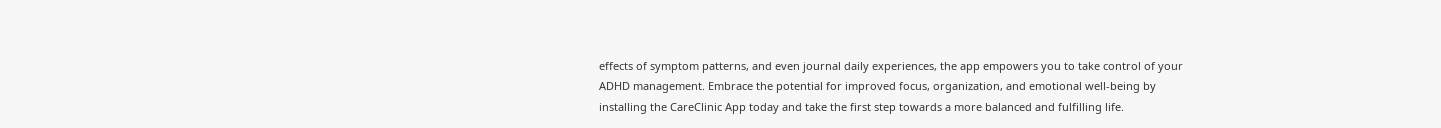effects of symptom patterns, and even journal daily experiences, the app empowers you to take control of your ADHD management. Embrace the potential for improved focus, organization, and emotional well-being by installing the CareClinic App today and take the first step towards a more balanced and fulfilling life.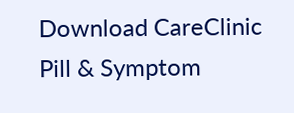Download CareClinic Pill & Symptom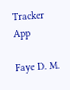Tracker App

Faye D. M.